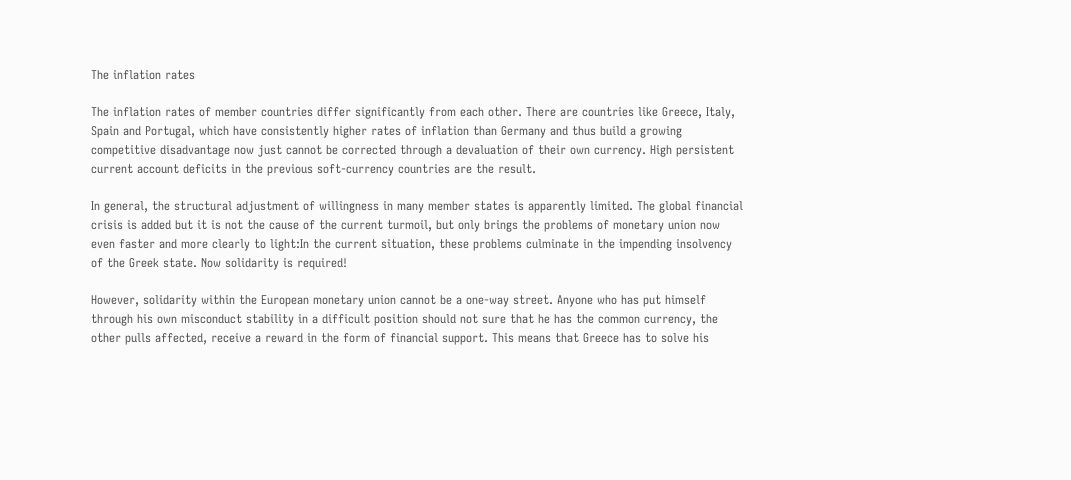The inflation rates

The inflation rates of member countries differ significantly from each other. There are countries like Greece, Italy, Spain and Portugal, which have consistently higher rates of inflation than Germany and thus build a growing competitive disadvantage now just cannot be corrected through a devaluation of their own currency. High persistent current account deficits in the previous soft-currency countries are the result.

In general, the structural adjustment of willingness in many member states is apparently limited. The global financial crisis is added but it is not the cause of the current turmoil, but only brings the problems of monetary union now even faster and more clearly to light:In the current situation, these problems culminate in the impending insolvency of the Greek state. Now solidarity is required!

However, solidarity within the European monetary union cannot be a one-way street. Anyone who has put himself through his own misconduct stability in a difficult position should not sure that he has the common currency, the other pulls affected, receive a reward in the form of financial support. This means that Greece has to solve his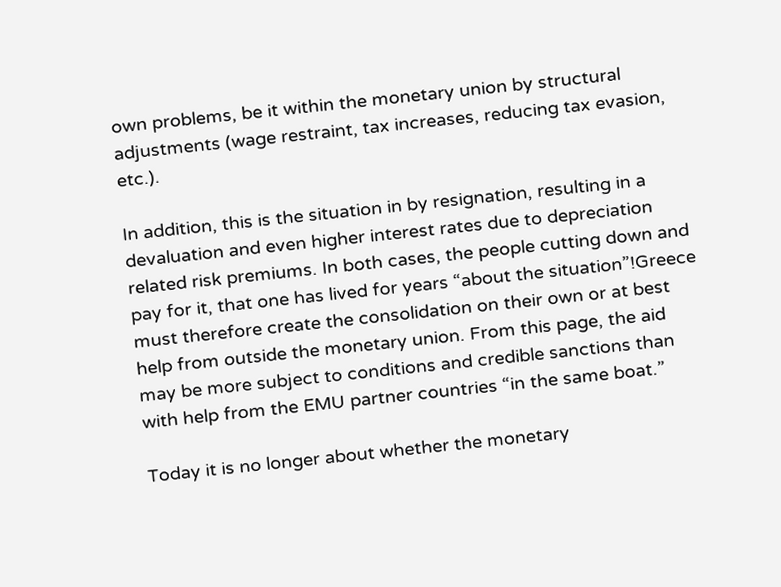own problems, be it within the monetary union by structural adjustments (wage restraint, tax increases, reducing tax evasion, etc.).

In addition, this is the situation in by resignation, resulting in a devaluation and even higher interest rates due to depreciation related risk premiums. In both cases, the people cutting down and pay for it, that one has lived for years “about the situation”!Greece must therefore create the consolidation on their own or at best help from outside the monetary union. From this page, the aid may be more subject to conditions and credible sanctions than with help from the EMU partner countries “in the same boat.”

Today it is no longer about whether the monetary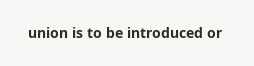union is to be introduced or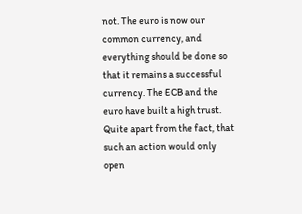not. The euro is now our common currency, and everything should be done so that it remains a successful currency. The ECB and the euro have built a high trust. Quite apart from the fact, that such an action would only open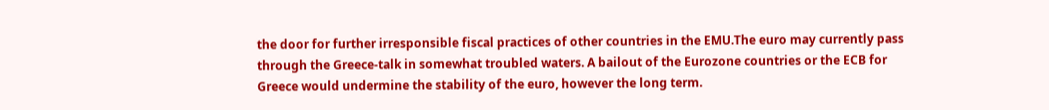the door for further irresponsible fiscal practices of other countries in the EMU.The euro may currently pass through the Greece-talk in somewhat troubled waters. A bailout of the Eurozone countries or the ECB for Greece would undermine the stability of the euro, however the long term.